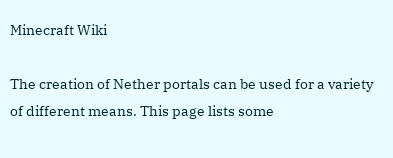Minecraft Wiki

The creation of Nether portals can be used for a variety of different means. This page lists some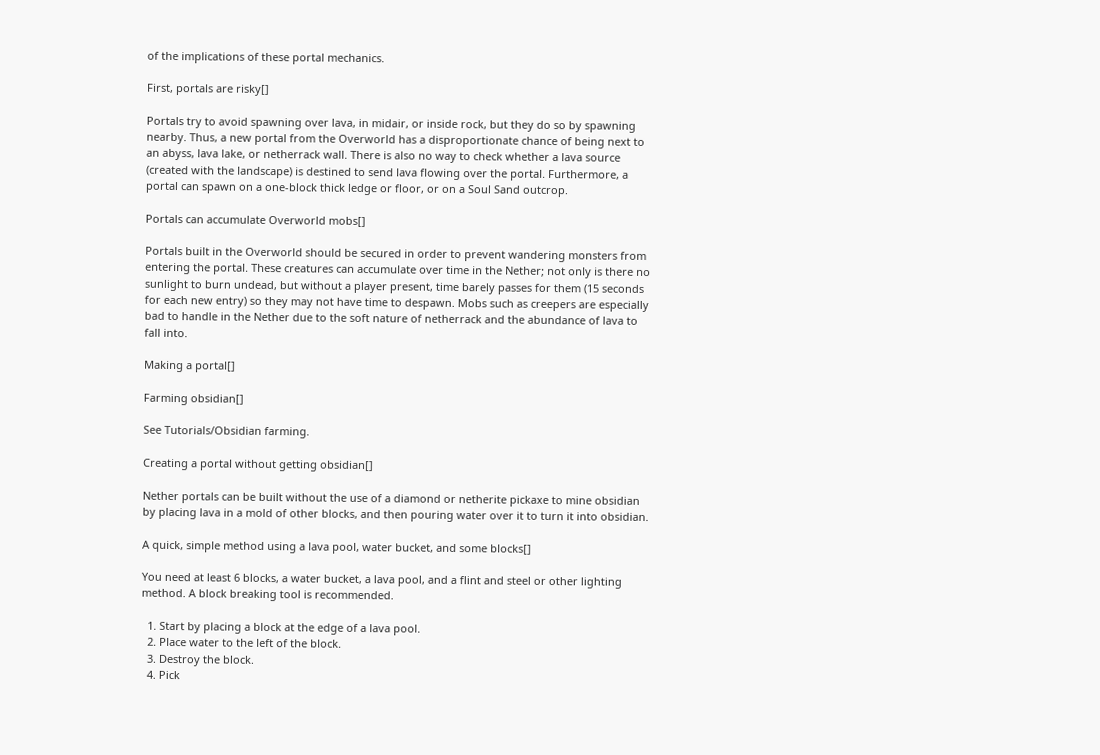of the implications of these portal mechanics.

First, portals are risky[]

Portals try to avoid spawning over lava, in midair, or inside rock, but they do so by spawning nearby. Thus, a new portal from the Overworld has a disproportionate chance of being next to an abyss, lava lake, or netherrack wall. There is also no way to check whether a lava source (created with the landscape) is destined to send lava flowing over the portal. Furthermore, a portal can spawn on a one-block thick ledge or floor, or on a Soul Sand outcrop.

Portals can accumulate Overworld mobs[]

Portals built in the Overworld should be secured in order to prevent wandering monsters from entering the portal. These creatures can accumulate over time in the Nether; not only is there no sunlight to burn undead, but without a player present, time barely passes for them (15 seconds for each new entry) so they may not have time to despawn. Mobs such as creepers are especially bad to handle in the Nether due to the soft nature of netherrack and the abundance of lava to fall into.

Making a portal[]

Farming obsidian[]

See Tutorials/Obsidian farming.

Creating a portal without getting obsidian[]

Nether portals can be built without the use of a diamond or netherite pickaxe to mine obsidian by placing lava in a mold of other blocks, and then pouring water over it to turn it into obsidian.

A quick, simple method using a lava pool, water bucket, and some blocks[]

You need at least 6 blocks, a water bucket, a lava pool, and a flint and steel or other lighting method. A block breaking tool is recommended.

  1. Start by placing a block at the edge of a lava pool.
  2. Place water to the left of the block.
  3. Destroy the block.
  4. Pick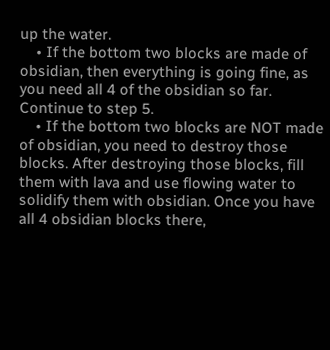up the water.
    • If the bottom two blocks are made of obsidian, then everything is going fine, as you need all 4 of the obsidian so far. Continue to step 5.
    • If the bottom two blocks are NOT made of obsidian, you need to destroy those blocks. After destroying those blocks, fill them with lava and use flowing water to solidify them with obsidian. Once you have all 4 obsidian blocks there,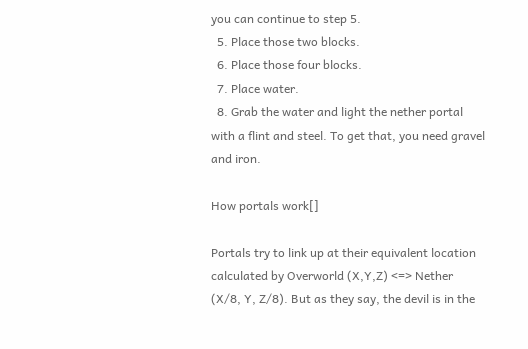you can continue to step 5.
  5. Place those two blocks.
  6. Place those four blocks.
  7. Place water.
  8. Grab the water and light the nether portal with a flint and steel. To get that, you need gravel and iron.

How portals work[]

Portals try to link up at their equivalent location calculated by Overworld (X,Y,Z) <=> Nether (X/8, Y, Z/8). But as they say, the devil is in the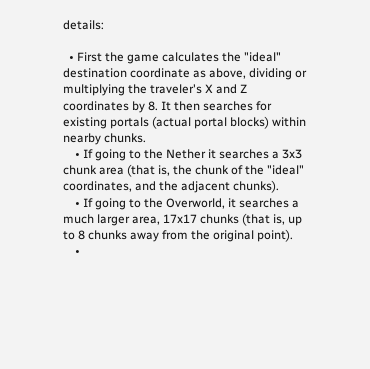details:

  • First the game calculates the "ideal" destination coordinate as above, dividing or multiplying the traveler's X and Z coordinates by 8. It then searches for existing portals (actual portal blocks) within nearby chunks.
    • If going to the Nether it searches a 3x3 chunk area (that is, the chunk of the "ideal" coordinates, and the adjacent chunks).
    • If going to the Overworld, it searches a much larger area, 17x17 chunks (that is, up to 8 chunks away from the original point).
    •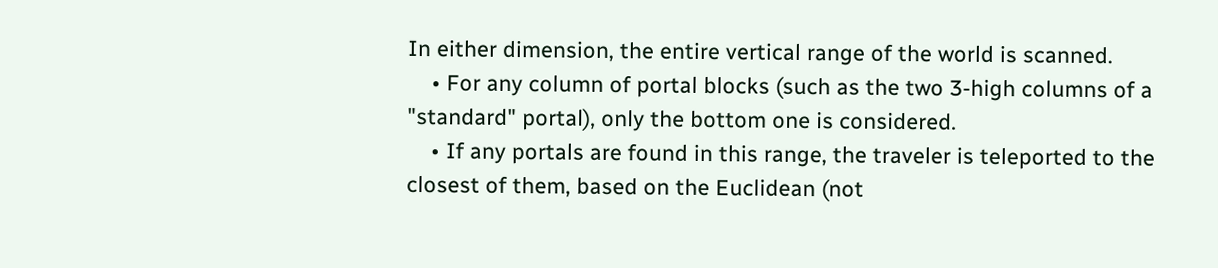In either dimension, the entire vertical range of the world is scanned.
    • For any column of portal blocks (such as the two 3-high columns of a "standard" portal), only the bottom one is considered.
    • If any portals are found in this range, the traveler is teleported to the closest of them, based on the Euclidean (not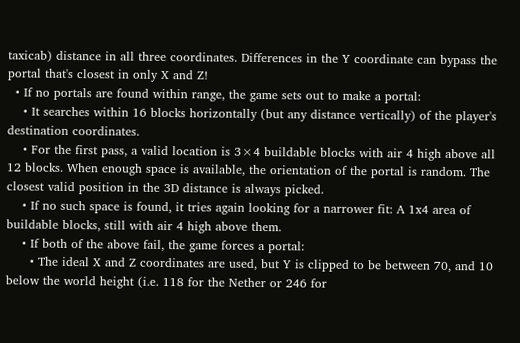taxicab) distance in all three coordinates. Differences in the Y coordinate can bypass the portal that's closest in only X and Z!
  • If no portals are found within range, the game sets out to make a portal:
    • It searches within 16 blocks horizontally (but any distance vertically) of the player's destination coordinates.
    • For the first pass, a valid location is 3×4 buildable blocks with air 4 high above all 12 blocks. When enough space is available, the orientation of the portal is random. The closest valid position in the 3D distance is always picked.
    • If no such space is found, it tries again looking for a narrower fit: A 1x4 area of buildable blocks, still with air 4 high above them.
    • If both of the above fail, the game forces a portal:
      • The ideal X and Z coordinates are used, but Y is clipped to be between 70, and 10 below the world height (i.e. 118 for the Nether or 246 for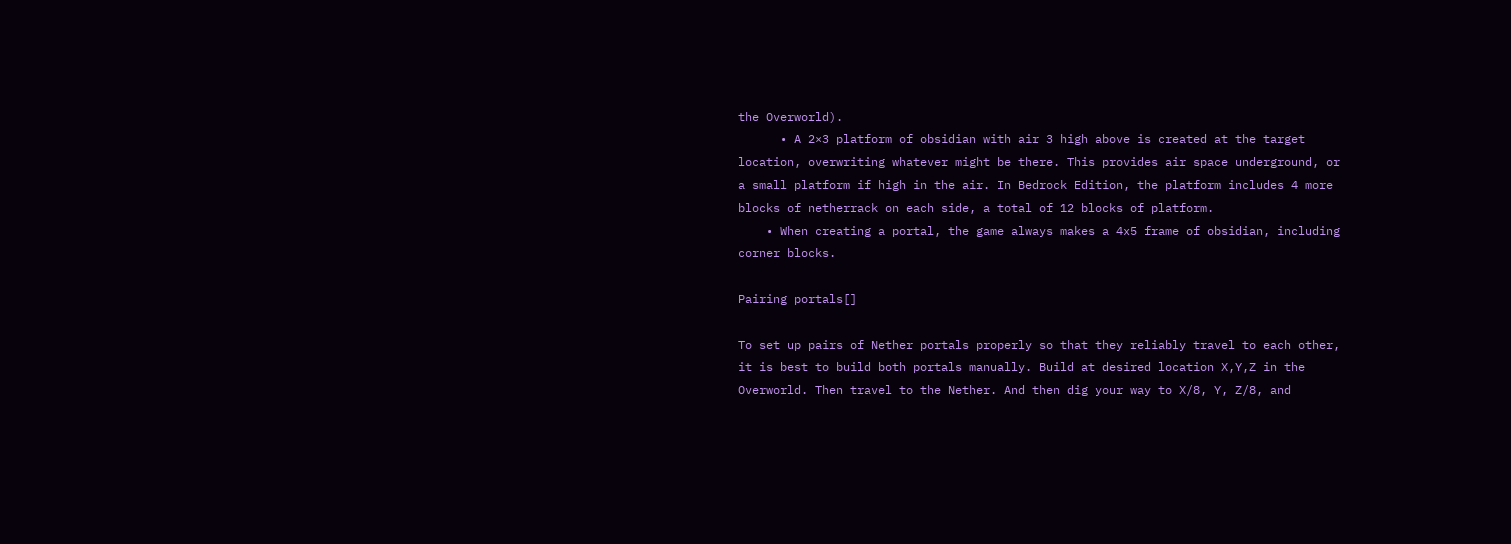the Overworld).
      • A 2×3 platform of obsidian with air 3 high above is created at the target location, overwriting whatever might be there. This provides air space underground, or a small platform if high in the air. In Bedrock Edition, the platform includes 4 more blocks of netherrack on each side, a total of 12 blocks of platform.
    • When creating a portal, the game always makes a 4x5 frame of obsidian, including corner blocks.

Pairing portals[]

To set up pairs of Nether portals properly so that they reliably travel to each other, it is best to build both portals manually. Build at desired location X,Y,Z in the Overworld. Then travel to the Nether. And then dig your way to X/8, Y, Z/8, and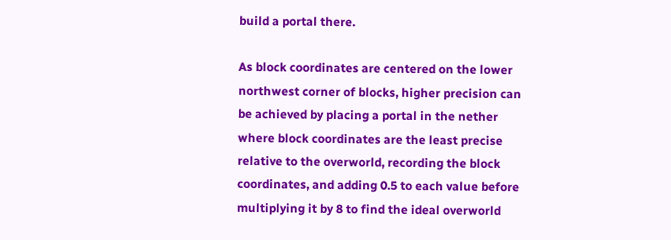build a portal there.

As block coordinates are centered on the lower northwest corner of blocks, higher precision can be achieved by placing a portal in the nether where block coordinates are the least precise relative to the overworld, recording the block coordinates, and adding 0.5 to each value before multiplying it by 8 to find the ideal overworld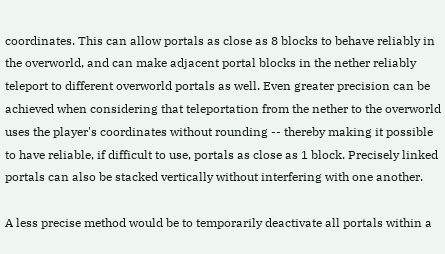coordinates. This can allow portals as close as 8 blocks to behave reliably in the overworld, and can make adjacent portal blocks in the nether reliably teleport to different overworld portals as well. Even greater precision can be achieved when considering that teleportation from the nether to the overworld uses the player's coordinates without rounding -- thereby making it possible to have reliable, if difficult to use, portals as close as 1 block. Precisely linked portals can also be stacked vertically without interfering with one another.

A less precise method would be to temporarily deactivate all portals within a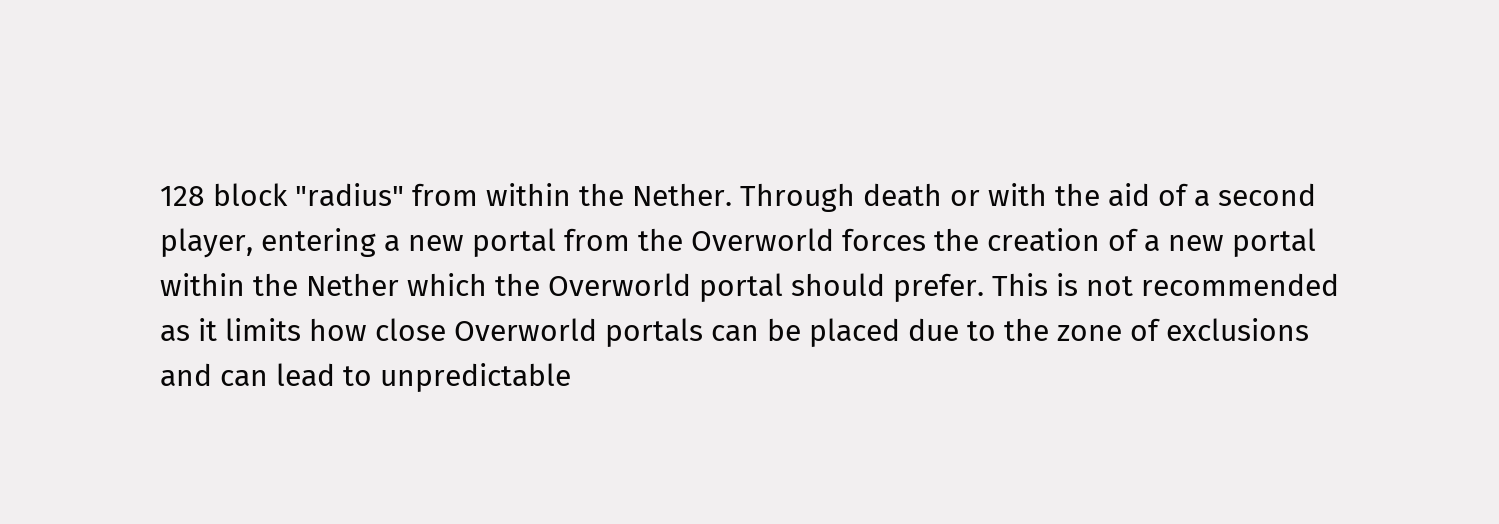128 block "radius" from within the Nether. Through death or with the aid of a second player, entering a new portal from the Overworld forces the creation of a new portal within the Nether which the Overworld portal should prefer. This is not recommended as it limits how close Overworld portals can be placed due to the zone of exclusions and can lead to unpredictable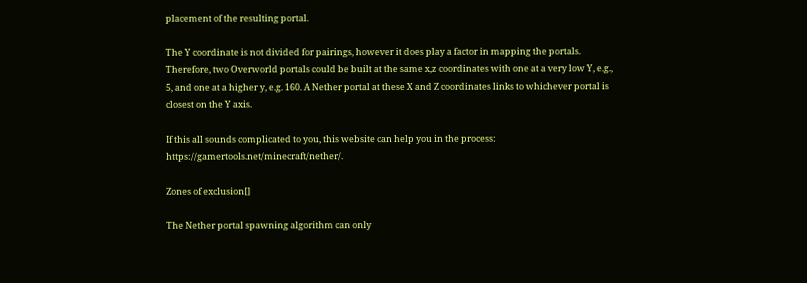placement of the resulting portal.

The Y coordinate is not divided for pairings, however it does play a factor in mapping the portals. Therefore, two Overworld portals could be built at the same x,z coordinates with one at a very low Y, e.g., 5, and one at a higher y, e.g. 160. A Nether portal at these X and Z coordinates links to whichever portal is closest on the Y axis.

If this all sounds complicated to you, this website can help you in the process: https://gamertools.net/minecraft/nether/.

Zones of exclusion[]

The Nether portal spawning algorithm can only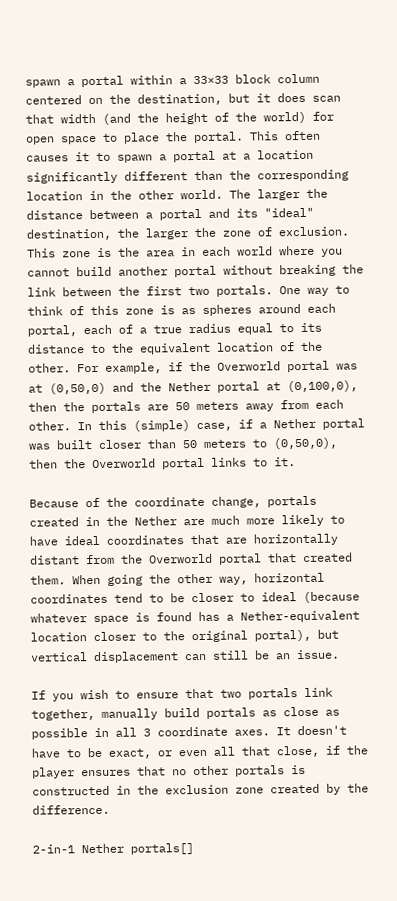spawn a portal within a 33×33 block column centered on the destination, but it does scan that width (and the height of the world) for open space to place the portal. This often causes it to spawn a portal at a location significantly different than the corresponding location in the other world. The larger the distance between a portal and its "ideal" destination, the larger the zone of exclusion. This zone is the area in each world where you cannot build another portal without breaking the link between the first two portals. One way to think of this zone is as spheres around each portal, each of a true radius equal to its distance to the equivalent location of the other. For example, if the Overworld portal was at (0,50,0) and the Nether portal at (0,100,0), then the portals are 50 meters away from each other. In this (simple) case, if a Nether portal was built closer than 50 meters to (0,50,0), then the Overworld portal links to it.

Because of the coordinate change, portals created in the Nether are much more likely to have ideal coordinates that are horizontally distant from the Overworld portal that created them. When going the other way, horizontal coordinates tend to be closer to ideal (because whatever space is found has a Nether-equivalent location closer to the original portal), but vertical displacement can still be an issue.

If you wish to ensure that two portals link together, manually build portals as close as possible in all 3 coordinate axes. It doesn't have to be exact, or even all that close, if the player ensures that no other portals is constructed in the exclusion zone created by the difference.

2-in-1 Nether portals[]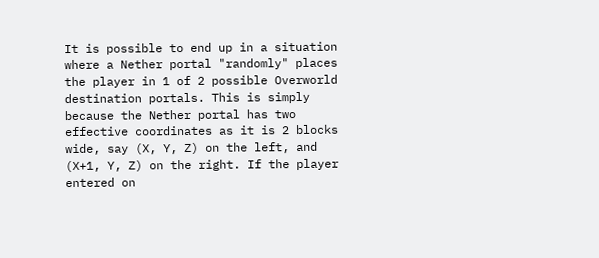It is possible to end up in a situation where a Nether portal "randomly" places the player in 1 of 2 possible Overworld destination portals. This is simply because the Nether portal has two effective coordinates as it is 2 blocks wide, say (X, Y, Z) on the left, and (X+1, Y, Z) on the right. If the player entered on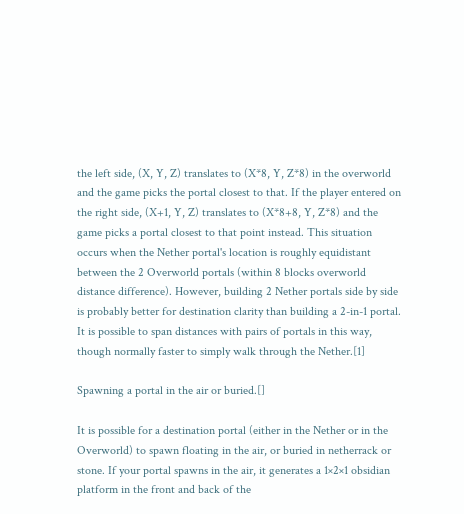the left side, (X, Y, Z) translates to (X*8, Y, Z*8) in the overworld and the game picks the portal closest to that. If the player entered on the right side, (X+1, Y, Z) translates to (X*8+8, Y, Z*8) and the game picks a portal closest to that point instead. This situation occurs when the Nether portal's location is roughly equidistant between the 2 Overworld portals (within 8 blocks overworld distance difference). However, building 2 Nether portals side by side is probably better for destination clarity than building a 2-in-1 portal. It is possible to span distances with pairs of portals in this way, though normally faster to simply walk through the Nether.[1]

Spawning a portal in the air or buried.[]

It is possible for a destination portal (either in the Nether or in the Overworld) to spawn floating in the air, or buried in netherrack or stone. If your portal spawns in the air, it generates a 1×2×1 obsidian platform in the front and back of the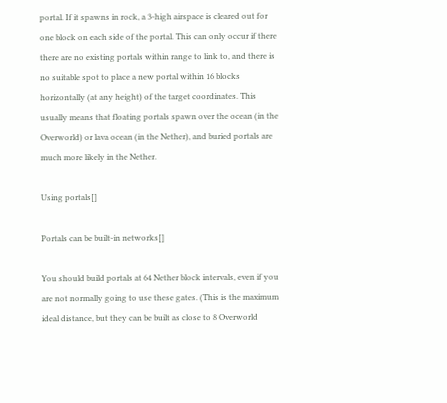portal. If it spawns in rock, a 3-high airspace is cleared out for one block on each side of the portal. This can only occur if there there are no existing portals within range to link to, and there is no suitable spot to place a new portal within 16 blocks horizontally (at any height) of the target coordinates. This usually means that floating portals spawn over the ocean (in the Overworld) or lava ocean (in the Nether), and buried portals are much more likely in the Nether.

Using portals[]

Portals can be built-in networks[]

You should build portals at 64 Nether block intervals, even if you are not normally going to use these gates. (This is the maximum ideal distance, but they can be built as close to 8 Overworld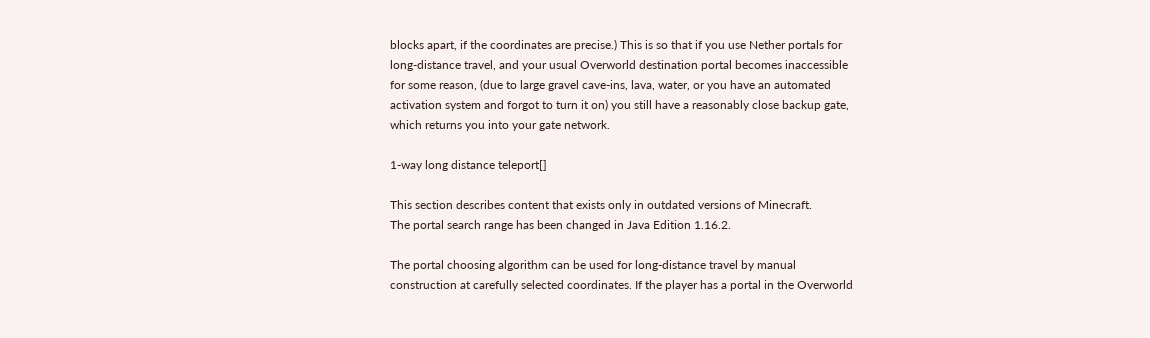blocks apart, if the coordinates are precise.) This is so that if you use Nether portals for long-distance travel, and your usual Overworld destination portal becomes inaccessible for some reason, (due to large gravel cave-ins, lava, water, or you have an automated activation system and forgot to turn it on) you still have a reasonably close backup gate, which returns you into your gate network.

1-way long distance teleport[]

This section describes content that exists only in outdated versions of Minecraft.
The portal search range has been changed in Java Edition 1.16.2.

The portal choosing algorithm can be used for long-distance travel by manual construction at carefully selected coordinates. If the player has a portal in the Overworld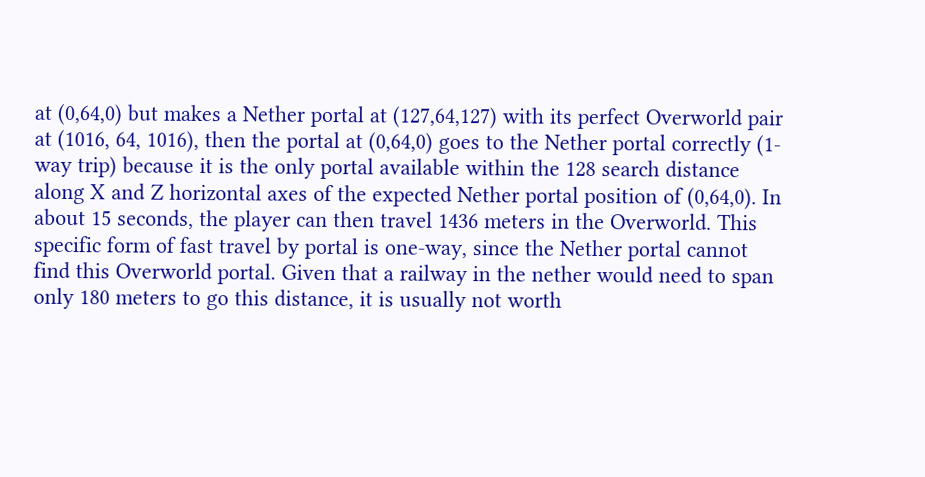at (0,64,0) but makes a Nether portal at (127,64,127) with its perfect Overworld pair at (1016, 64, 1016), then the portal at (0,64,0) goes to the Nether portal correctly (1-way trip) because it is the only portal available within the 128 search distance along X and Z horizontal axes of the expected Nether portal position of (0,64,0). In about 15 seconds, the player can then travel 1436 meters in the Overworld. This specific form of fast travel by portal is one-way, since the Nether portal cannot find this Overworld portal. Given that a railway in the nether would need to span only 180 meters to go this distance, it is usually not worth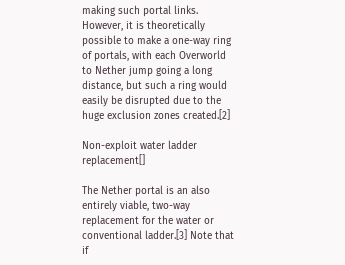making such portal links. However, it is theoretically possible to make a one-way ring of portals, with each Overworld to Nether jump going a long distance, but such a ring would easily be disrupted due to the huge exclusion zones created.[2]

Non-exploit water ladder replacement[]

The Nether portal is an also entirely viable, two-way replacement for the water or conventional ladder.[3] Note that if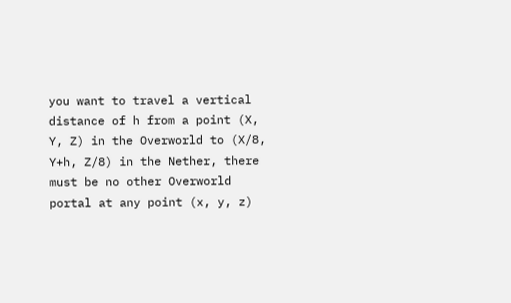you want to travel a vertical distance of h from a point (X, Y, Z) in the Overworld to (X/8, Y+h, Z/8) in the Nether, there must be no other Overworld portal at any point (x, y, z)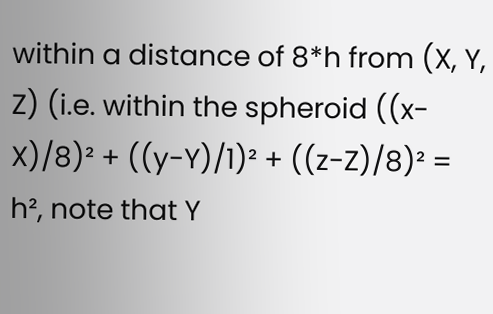within a distance of 8*h from (X, Y, Z) (i.e. within the spheroid ((x-X)/8)² + ((y-Y)/1)² + ((z-Z)/8)² = h², note that Y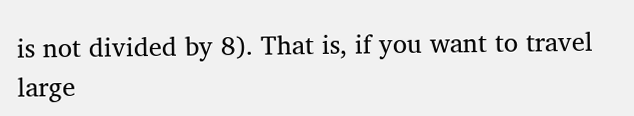is not divided by 8). That is, if you want to travel large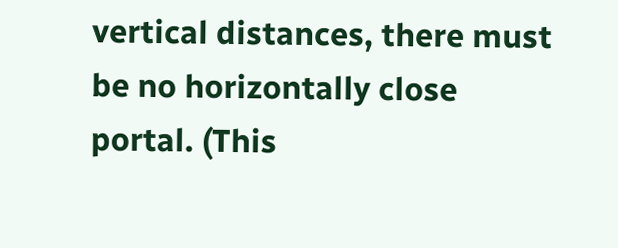vertical distances, there must be no horizontally close portal. (This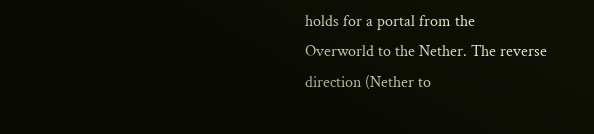holds for a portal from the Overworld to the Nether. The reverse direction (Nether to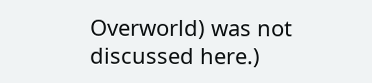Overworld) was not discussed here.)